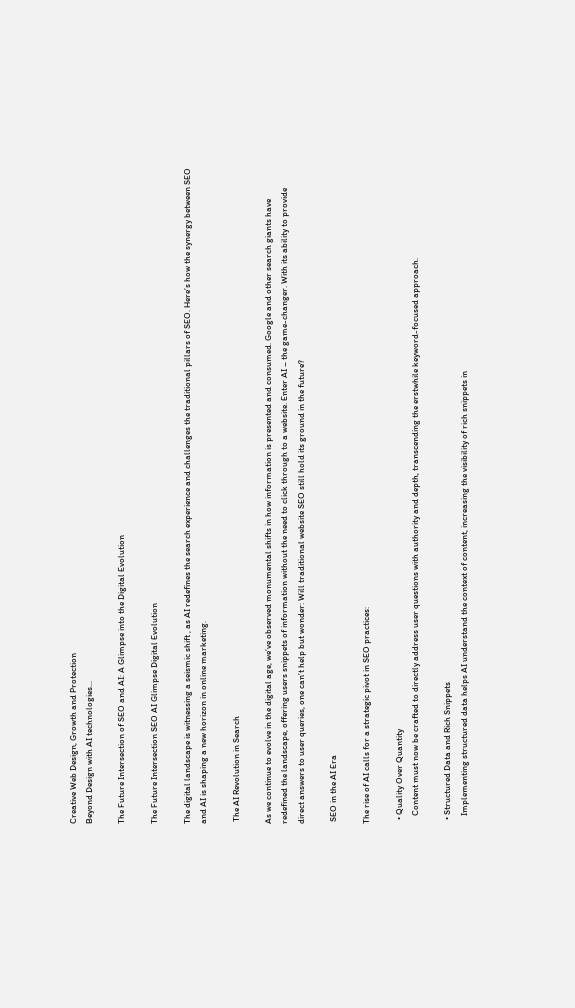Creative Web Design, Growth and Protection
Beyond Design with AI technologies...

The Future Intersection of SEO and AI: A Glimpse into the Digital Evolution

The Future Intersection SEO AI Glimpse Digital Evolution

The digital landscape is witnessing a seismic shift , as AI redefines the search experience and challenges the traditional pillars of SEO. Here’s how the synergy between SEO and AI is shaping a new horizon in online marketing.

 The AI Revolution in Search

As we continue to evolve in the digital age, we’ve observed monumental shifts in how information is presented and consumed. Google and other search giants have redefined the landscape, offering users snippets of information without the need to click through to a website. Enter AI – the game-changer. With its ability to provide direct answers to user queries, one can’t help but wonder: Will traditional website SEO still hold its ground in the future?

 SEO in the AI Era

The rise of AI calls for a strategic pivot in SEO practices:

  • Quality Over Quantity
    Content must now be crafted to directly address user questions with authority and depth, transcending the erstwhile keyword-focused approach.

  • Structured Data and Rich Snippets
    Implementing structured data helps AI understand the context of content, increasing the visibility of rich snippets in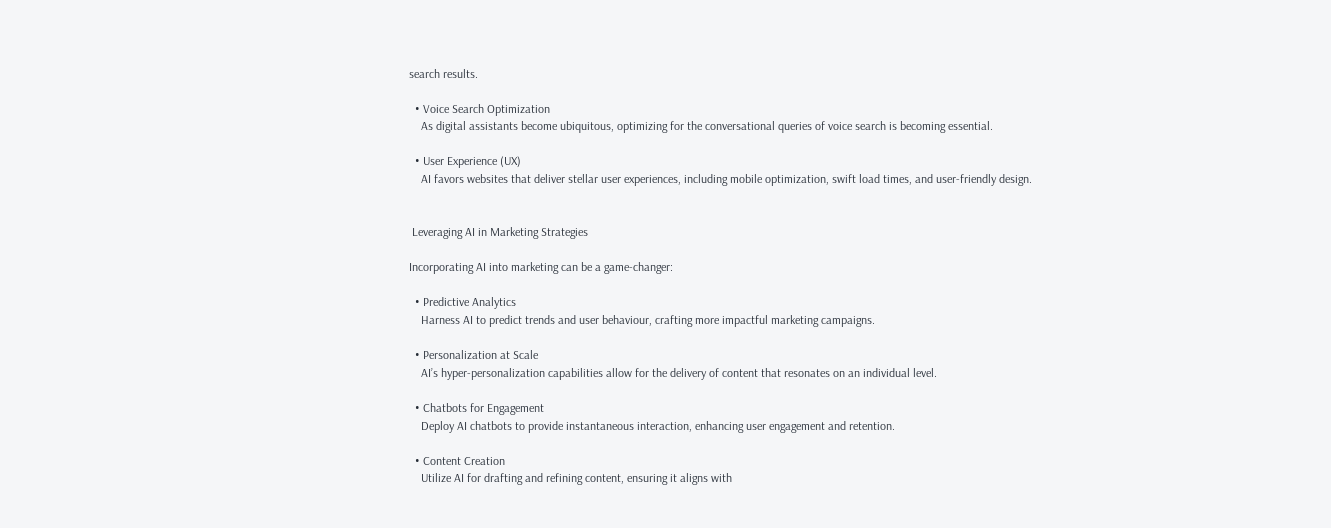search results.

  • Voice Search Optimization
    As digital assistants become ubiquitous, optimizing for the conversational queries of voice search is becoming essential.

  • User Experience (UX)
    AI favors websites that deliver stellar user experiences, including mobile optimization, swift load times, and user-friendly design.


 Leveraging AI in Marketing Strategies

Incorporating AI into marketing can be a game-changer:

  • Predictive Analytics
    Harness AI to predict trends and user behaviour, crafting more impactful marketing campaigns.

  • Personalization at Scale
    AI’s hyper-personalization capabilities allow for the delivery of content that resonates on an individual level.

  • Chatbots for Engagement
    Deploy AI chatbots to provide instantaneous interaction, enhancing user engagement and retention.

  • Content Creation
    Utilize AI for drafting and refining content, ensuring it aligns with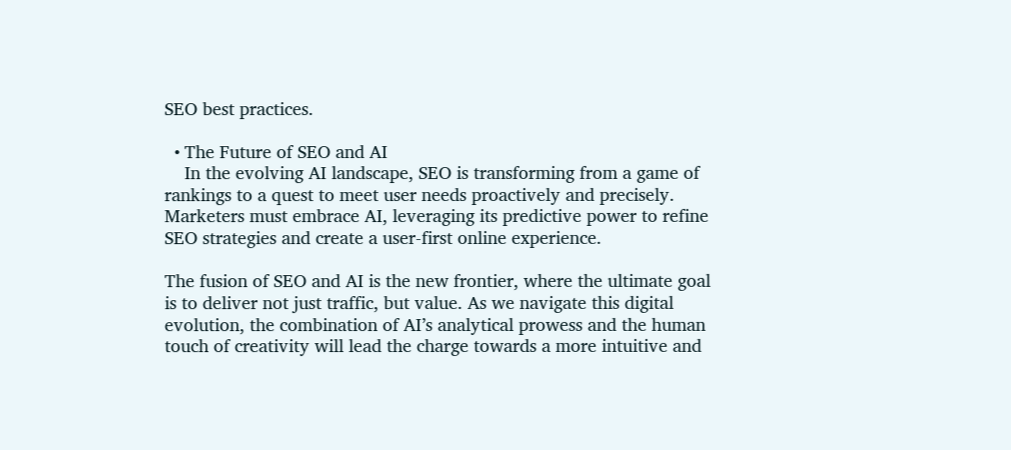SEO best practices.

  • The Future of SEO and AI
    In the evolving AI landscape, SEO is transforming from a game of rankings to a quest to meet user needs proactively and precisely. Marketers must embrace AI, leveraging its predictive power to refine SEO strategies and create a user-first online experience.

The fusion of SEO and AI is the new frontier, where the ultimate goal is to deliver not just traffic, but value. As we navigate this digital evolution, the combination of AI’s analytical prowess and the human touch of creativity will lead the charge towards a more intuitive and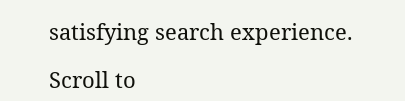satisfying search experience.

Scroll to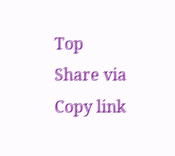Top
Share via
Copy link